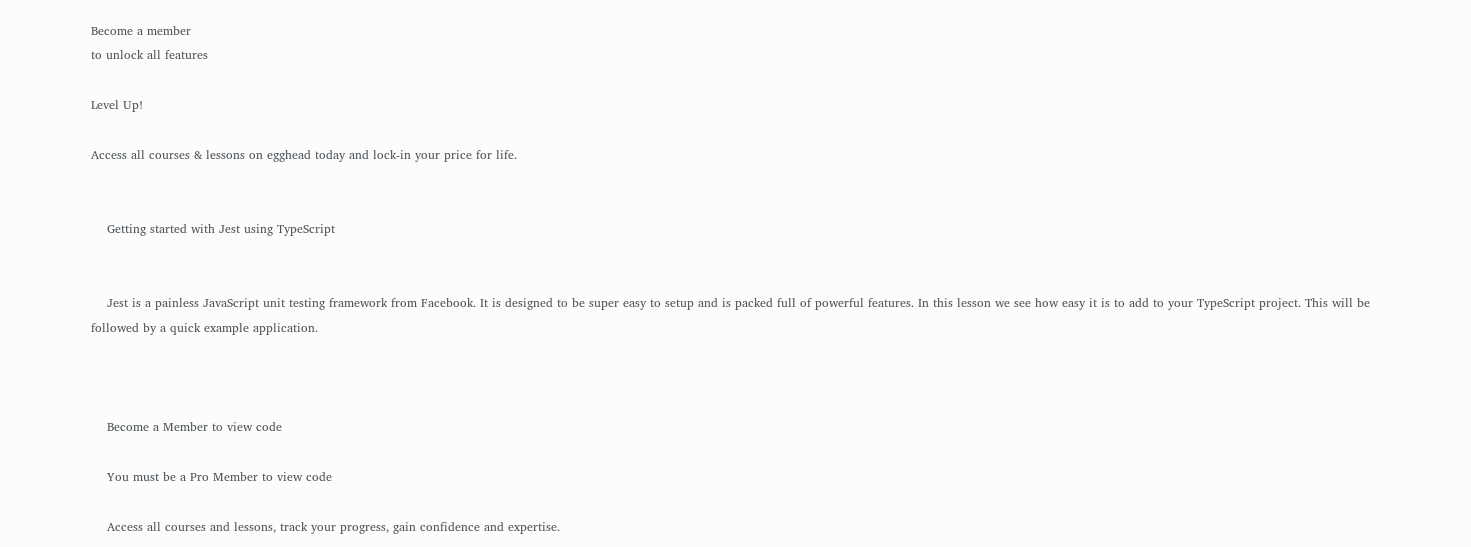Become a member
to unlock all features

Level Up!

Access all courses & lessons on egghead today and lock-in your price for life.


    Getting started with Jest using TypeScript


    Jest is a painless JavaScript unit testing framework from Facebook. It is designed to be super easy to setup and is packed full of powerful features. In this lesson we see how easy it is to add to your TypeScript project. This will be followed by a quick example application.



    Become a Member to view code

    You must be a Pro Member to view code

    Access all courses and lessons, track your progress, gain confidence and expertise.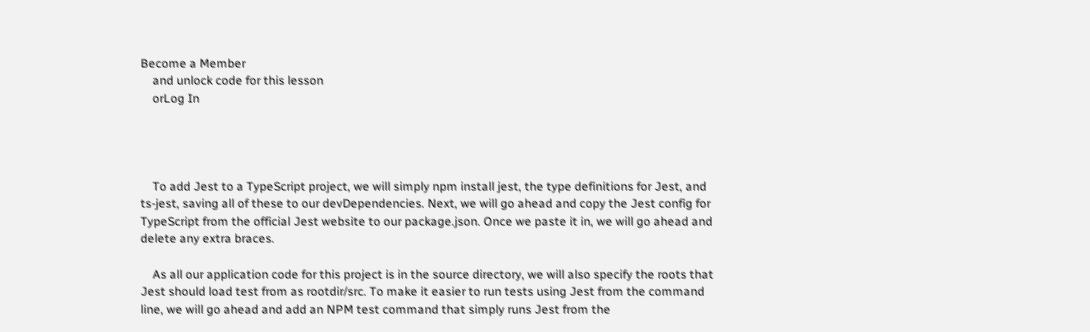Become a Member
    and unlock code for this lesson
    orLog In




    To add Jest to a TypeScript project, we will simply npm install jest, the type definitions for Jest, and ts-jest, saving all of these to our devDependencies. Next, we will go ahead and copy the Jest config for TypeScript from the official Jest website to our package.json. Once we paste it in, we will go ahead and delete any extra braces.

    As all our application code for this project is in the source directory, we will also specify the roots that Jest should load test from as rootdir/src. To make it easier to run tests using Jest from the command line, we will go ahead and add an NPM test command that simply runs Jest from the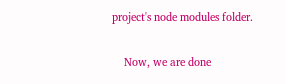project's node modules folder.

    Now, we are done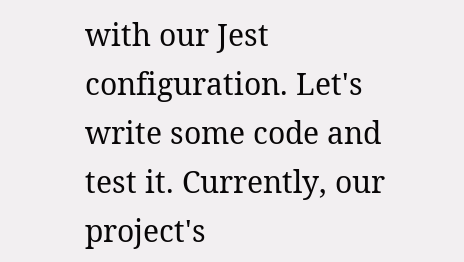with our Jest configuration. Let's write some code and test it. Currently, our project's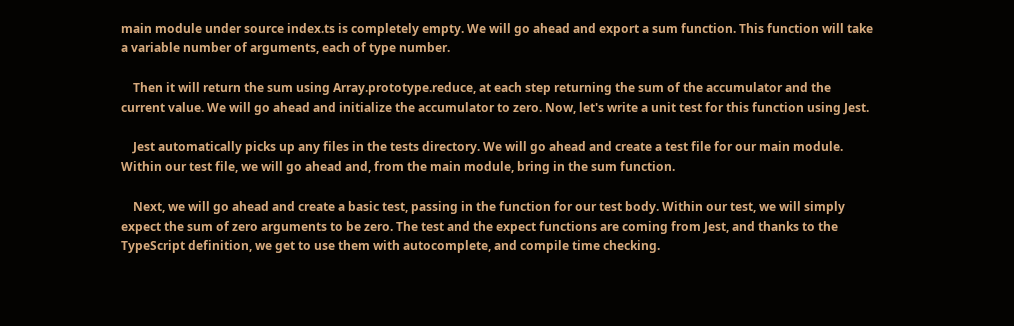main module under source index.ts is completely empty. We will go ahead and export a sum function. This function will take a variable number of arguments, each of type number.

    Then it will return the sum using Array.prototype.reduce, at each step returning the sum of the accumulator and the current value. We will go ahead and initialize the accumulator to zero. Now, let's write a unit test for this function using Jest.

    Jest automatically picks up any files in the tests directory. We will go ahead and create a test file for our main module. Within our test file, we will go ahead and, from the main module, bring in the sum function.

    Next, we will go ahead and create a basic test, passing in the function for our test body. Within our test, we will simply expect the sum of zero arguments to be zero. The test and the expect functions are coming from Jest, and thanks to the TypeScript definition, we get to use them with autocomplete, and compile time checking.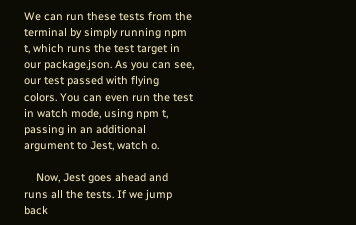We can run these tests from the terminal by simply running npm t, which runs the test target in our package.json. As you can see, our test passed with flying colors. You can even run the test in watch mode, using npm t, passing in an additional argument to Jest, watch o.

    Now, Jest goes ahead and runs all the tests. If we jump back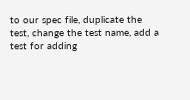to our spec file, duplicate the test, change the test name, add a test for adding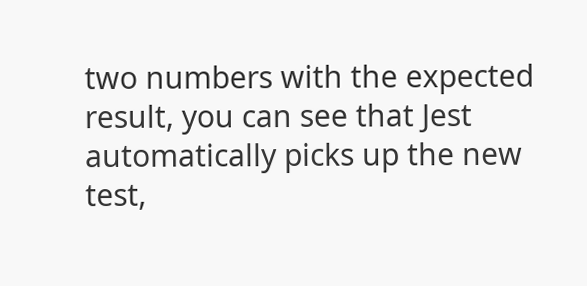two numbers with the expected result, you can see that Jest automatically picks up the new test,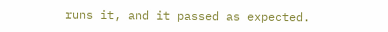runs it, and it passed as expected.